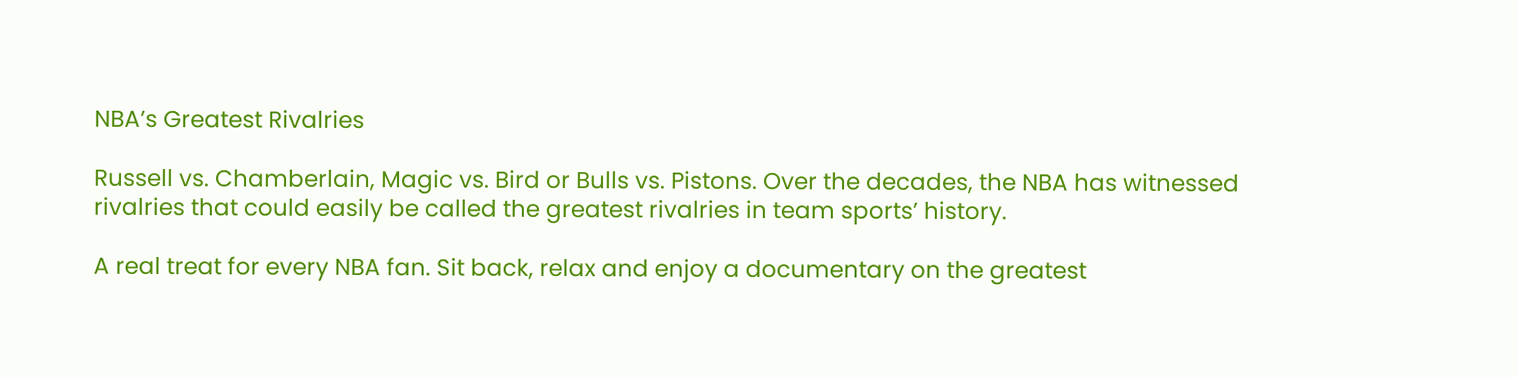NBA’s Greatest Rivalries

Russell vs. Chamberlain, Magic vs. Bird or Bulls vs. Pistons. Over the decades, the NBA has witnessed rivalries that could easily be called the greatest rivalries in team sports’ history.

A real treat for every NBA fan. Sit back, relax and enjoy a documentary on the greatest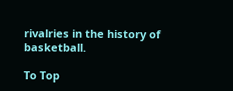rivalries in the history of basketball.

To Top